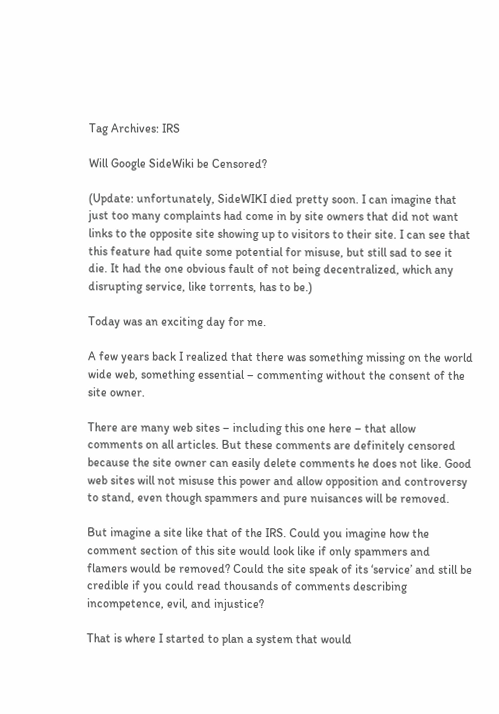Tag Archives: IRS

Will Google SideWiki be Censored?

(Update: unfortunately, SideWIKI died pretty soon. I can imagine that just too many complaints had come in by site owners that did not want links to the opposite site showing up to visitors to their site. I can see that this feature had quite some potential for misuse, but still sad to see it die. It had the one obvious fault of not being decentralized, which any disrupting service, like torrents, has to be.)

Today was an exciting day for me.

A few years back I realized that there was something missing on the world wide web, something essential – commenting without the consent of the site owner.

There are many web sites – including this one here – that allow comments on all articles. But these comments are definitely censored because the site owner can easily delete comments he does not like. Good web sites will not misuse this power and allow opposition and controversy to stand, even though spammers and pure nuisances will be removed.

But imagine a site like that of the IRS. Could you imagine how the comment section of this site would look like if only spammers and flamers would be removed? Could the site speak of its ‘service’ and still be credible if you could read thousands of comments describing incompetence, evil, and injustice?

That is where I started to plan a system that would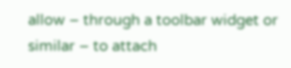allow – through a toolbar widget or similar – to attach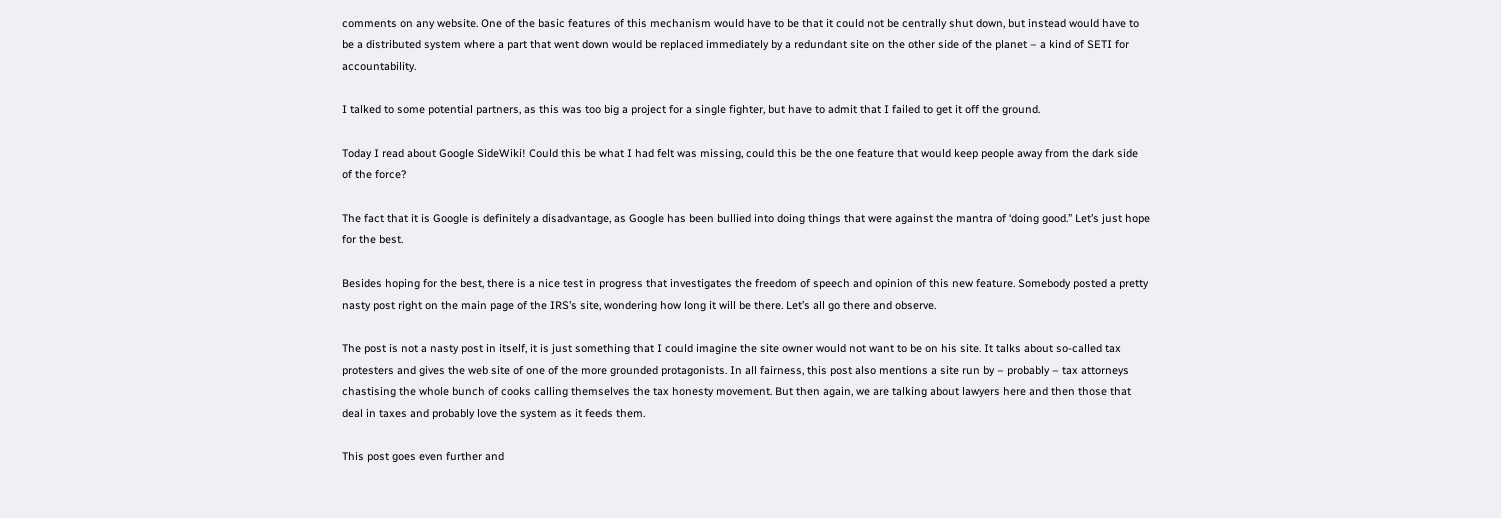comments on any website. One of the basic features of this mechanism would have to be that it could not be centrally shut down, but instead would have to be a distributed system where a part that went down would be replaced immediately by a redundant site on the other side of the planet – a kind of SETI for accountability.

I talked to some potential partners, as this was too big a project for a single fighter, but have to admit that I failed to get it off the ground.

Today I read about Google SideWiki! Could this be what I had felt was missing, could this be the one feature that would keep people away from the dark side of the force?

The fact that it is Google is definitely a disadvantage, as Google has been bullied into doing things that were against the mantra of ‘doing good.” Let’s just hope for the best.

Besides hoping for the best, there is a nice test in progress that investigates the freedom of speech and opinion of this new feature. Somebody posted a pretty nasty post right on the main page of the IRS’s site, wondering how long it will be there. Let’s all go there and observe.

The post is not a nasty post in itself, it is just something that I could imagine the site owner would not want to be on his site. It talks about so-called tax protesters and gives the web site of one of the more grounded protagonists. In all fairness, this post also mentions a site run by – probably – tax attorneys chastising the whole bunch of cooks calling themselves the tax honesty movement. But then again, we are talking about lawyers here and then those that deal in taxes and probably love the system as it feeds them.

This post goes even further and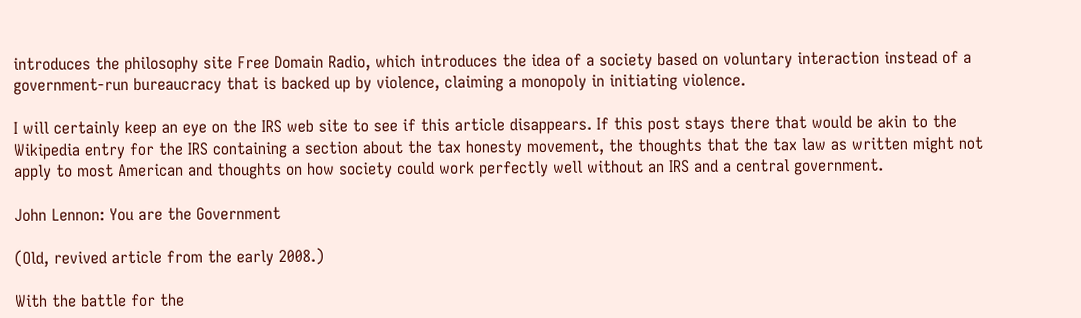introduces the philosophy site Free Domain Radio, which introduces the idea of a society based on voluntary interaction instead of a government-run bureaucracy that is backed up by violence, claiming a monopoly in initiating violence.

I will certainly keep an eye on the IRS web site to see if this article disappears. If this post stays there that would be akin to the Wikipedia entry for the IRS containing a section about the tax honesty movement, the thoughts that the tax law as written might not apply to most American and thoughts on how society could work perfectly well without an IRS and a central government.

John Lennon: You are the Government

(Old, revived article from the early 2008.)

With the battle for the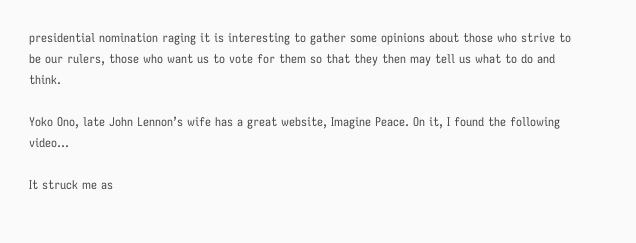presidential nomination raging it is interesting to gather some opinions about those who strive to be our rulers, those who want us to vote for them so that they then may tell us what to do and think.

Yoko Ono, late John Lennon’s wife has a great website, Imagine Peace. On it, I found the following video…

It struck me as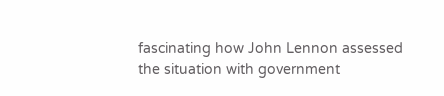fascinating how John Lennon assessed the situation with government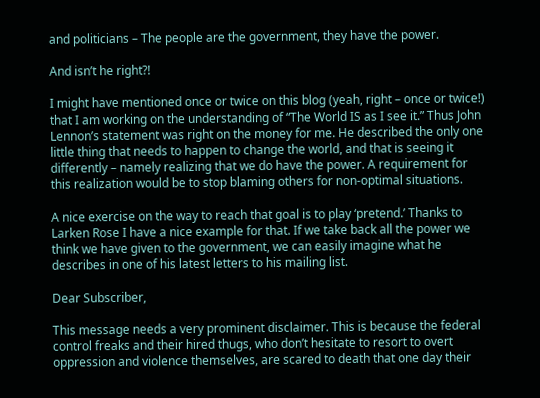and politicians – The people are the government, they have the power.

And isn’t he right?!

I might have mentioned once or twice on this blog (yeah, right – once or twice!) that I am working on the understanding of “The World IS as I see it.” Thus John Lennon’s statement was right on the money for me. He described the only one little thing that needs to happen to change the world, and that is seeing it differently – namely realizing that we do have the power. A requirement for this realization would be to stop blaming others for non-optimal situations.

A nice exercise on the way to reach that goal is to play ‘pretend.’ Thanks to Larken Rose I have a nice example for that. If we take back all the power we think we have given to the government, we can easily imagine what he describes in one of his latest letters to his mailing list.

Dear Subscriber,

This message needs a very prominent disclaimer. This is because the federal control freaks and their hired thugs, who don’t hesitate to resort to overt oppression and violence themselves, are scared to death that one day their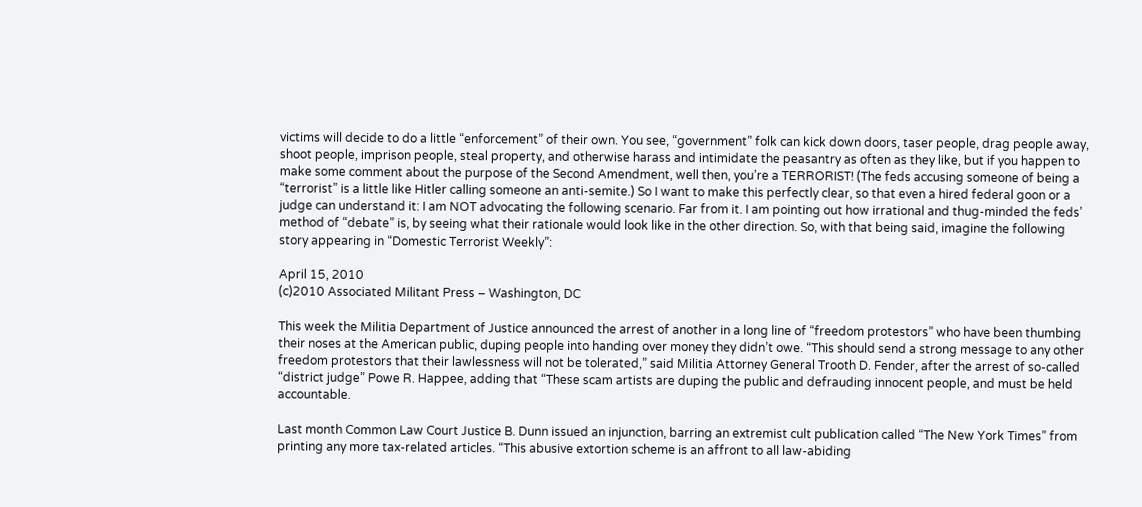victims will decide to do a little “enforcement” of their own. You see, “government” folk can kick down doors, taser people, drag people away, shoot people, imprison people, steal property, and otherwise harass and intimidate the peasantry as often as they like, but if you happen to make some comment about the purpose of the Second Amendment, well then, you’re a TERRORIST! (The feds accusing someone of being a “terrorist” is a little like Hitler calling someone an anti-semite.) So I want to make this perfectly clear, so that even a hired federal goon or a judge can understand it: I am NOT advocating the following scenario. Far from it. I am pointing out how irrational and thug-minded the feds’ method of “debate” is, by seeing what their rationale would look like in the other direction. So, with that being said, imagine the following story appearing in “Domestic Terrorist Weekly”:

April 15, 2010
(c)2010 Associated Militant Press – Washington, DC

This week the Militia Department of Justice announced the arrest of another in a long line of “freedom protestors” who have been thumbing their noses at the American public, duping people into handing over money they didn’t owe. “This should send a strong message to any other freedom protestors that their lawlessness will not be tolerated,” said Militia Attorney General Trooth D. Fender, after the arrest of so-called “district judge” Powe R. Happee, adding that “These scam artists are duping the public and defrauding innocent people, and must be held accountable.

Last month Common Law Court Justice B. Dunn issued an injunction, barring an extremist cult publication called “The New York Times” from printing any more tax-related articles. “This abusive extortion scheme is an affront to all law-abiding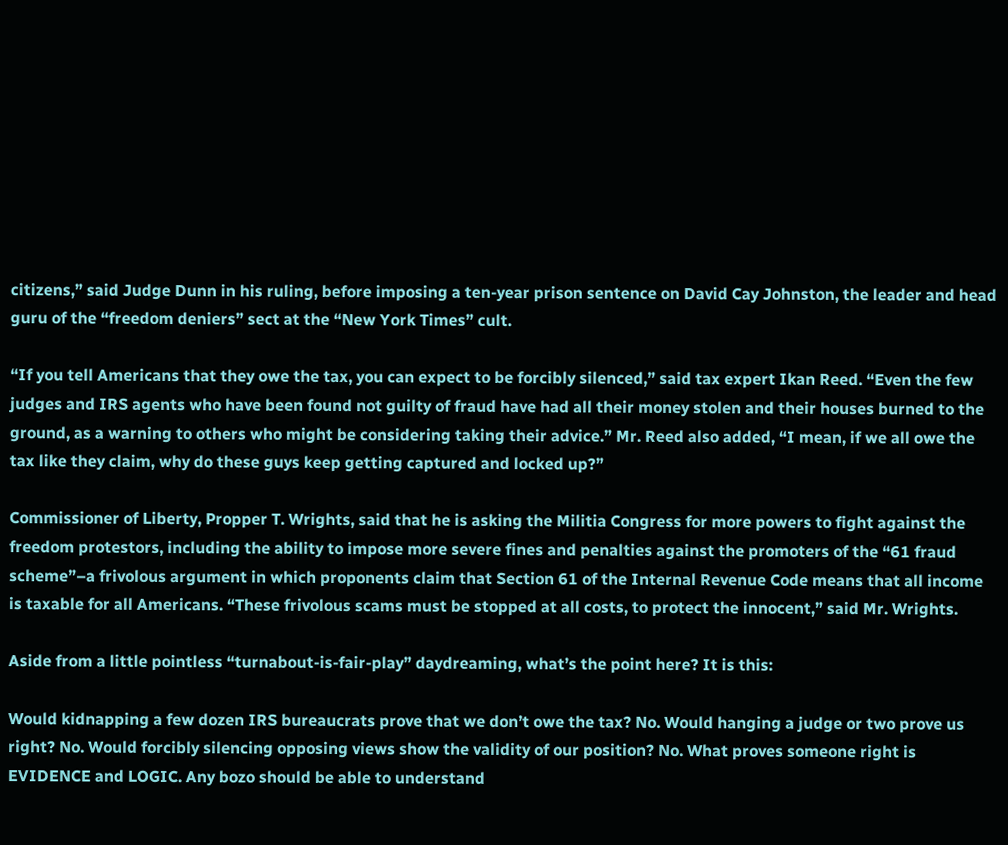citizens,” said Judge Dunn in his ruling, before imposing a ten-year prison sentence on David Cay Johnston, the leader and head guru of the “freedom deniers” sect at the “New York Times” cult.

“If you tell Americans that they owe the tax, you can expect to be forcibly silenced,” said tax expert Ikan Reed. “Even the few judges and IRS agents who have been found not guilty of fraud have had all their money stolen and their houses burned to the ground, as a warning to others who might be considering taking their advice.” Mr. Reed also added, “I mean, if we all owe the tax like they claim, why do these guys keep getting captured and locked up?”

Commissioner of Liberty, Propper T. Wrights, said that he is asking the Militia Congress for more powers to fight against the freedom protestors, including the ability to impose more severe fines and penalties against the promoters of the “61 fraud scheme”–a frivolous argument in which proponents claim that Section 61 of the Internal Revenue Code means that all income is taxable for all Americans. “These frivolous scams must be stopped at all costs, to protect the innocent,” said Mr. Wrights.

Aside from a little pointless “turnabout-is-fair-play” daydreaming, what’s the point here? It is this:

Would kidnapping a few dozen IRS bureaucrats prove that we don’t owe the tax? No. Would hanging a judge or two prove us right? No. Would forcibly silencing opposing views show the validity of our position? No. What proves someone right is EVIDENCE and LOGIC. Any bozo should be able to understand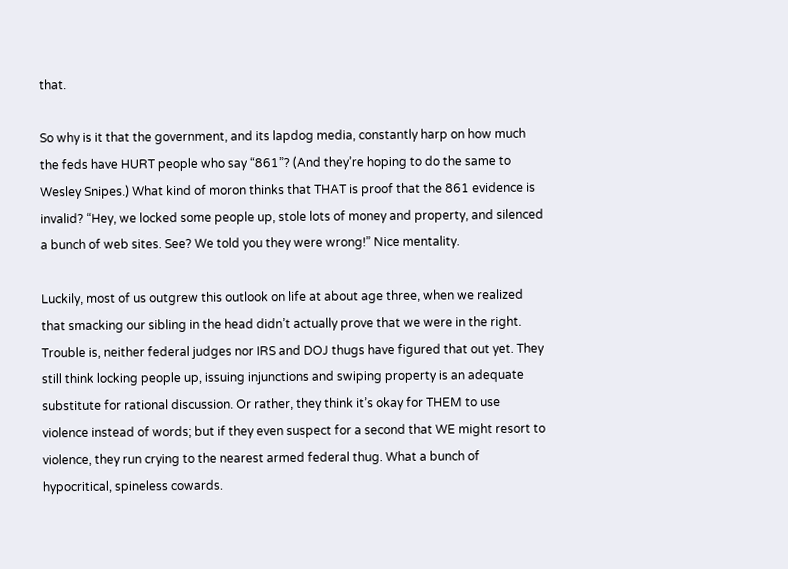that.

So why is it that the government, and its lapdog media, constantly harp on how much the feds have HURT people who say “861”? (And they’re hoping to do the same to Wesley Snipes.) What kind of moron thinks that THAT is proof that the 861 evidence is invalid? “Hey, we locked some people up, stole lots of money and property, and silenced a bunch of web sites. See? We told you they were wrong!” Nice mentality.

Luckily, most of us outgrew this outlook on life at about age three, when we realized that smacking our sibling in the head didn’t actually prove that we were in the right. Trouble is, neither federal judges nor IRS and DOJ thugs have figured that out yet. They still think locking people up, issuing injunctions and swiping property is an adequate substitute for rational discussion. Or rather, they think it’s okay for THEM to use violence instead of words; but if they even suspect for a second that WE might resort to violence, they run crying to the nearest armed federal thug. What a bunch of hypocritical, spineless cowards.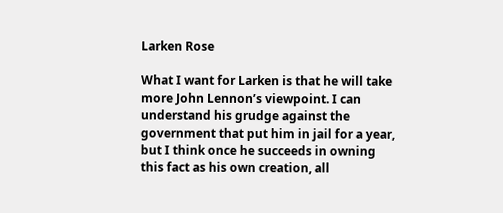Larken Rose

What I want for Larken is that he will take more John Lennon’s viewpoint. I can understand his grudge against the government that put him in jail for a year, but I think once he succeeds in owning this fact as his own creation, all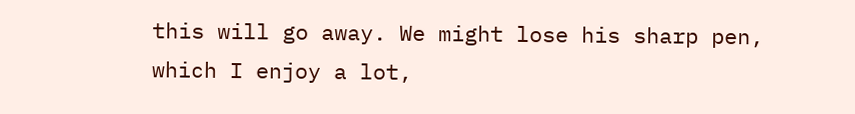this will go away. We might lose his sharp pen, which I enjoy a lot,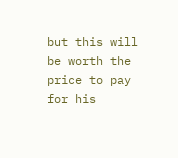but this will be worth the price to pay for his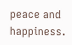peace and happiness.